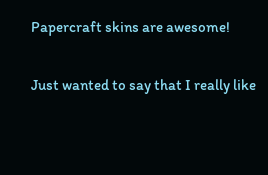Papercraft skins are awesome!

Just wanted to say that I really like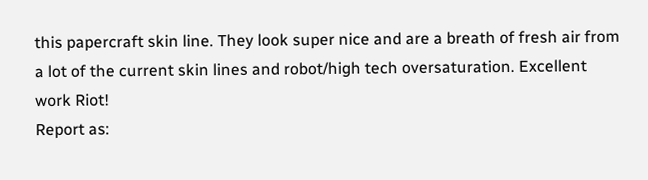this papercraft skin line. They look super nice and are a breath of fresh air from a lot of the current skin lines and robot/high tech oversaturation. Excellent work Riot!
Report as: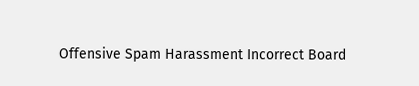Offensive Spam Harassment Incorrect Board